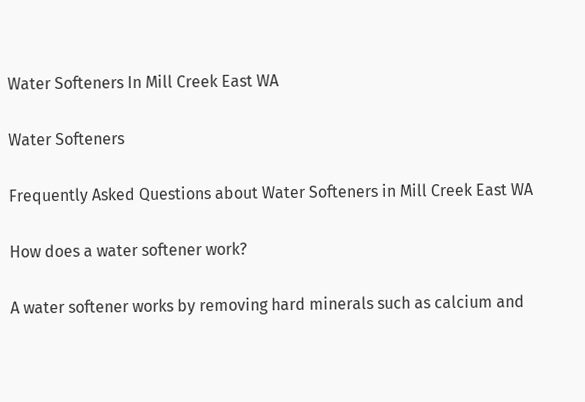Water Softeners In Mill Creek East WA

Water Softeners

Frequently Asked Questions about Water Softeners in Mill Creek East WA

How does a water softener work?

A water softener works by removing hard minerals such as calcium and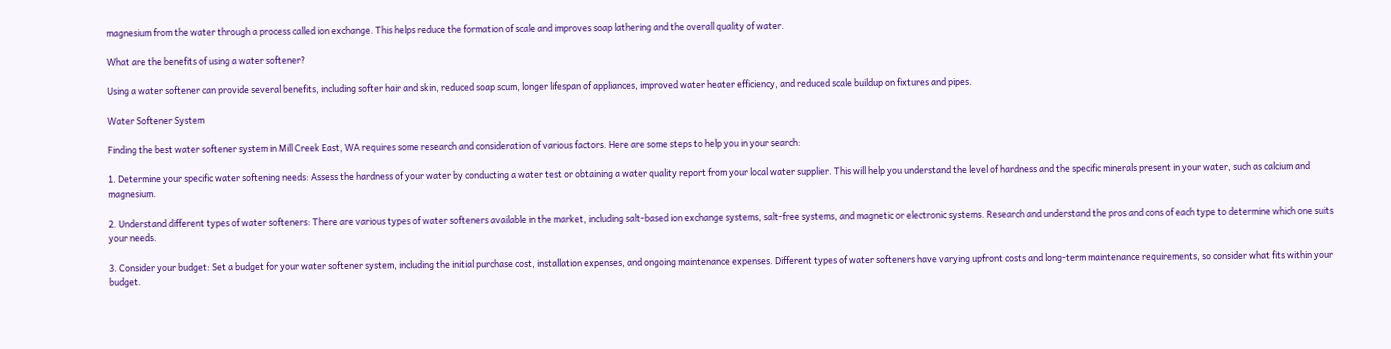magnesium from the water through a process called ion exchange. This helps reduce the formation of scale and improves soap lathering and the overall quality of water.

What are the benefits of using a water softener?

Using a water softener can provide several benefits, including softer hair and skin, reduced soap scum, longer lifespan of appliances, improved water heater efficiency, and reduced scale buildup on fixtures and pipes.

Water Softener System

Finding the best water softener system in Mill Creek East, WA requires some research and consideration of various factors. Here are some steps to help you in your search:

1. Determine your specific water softening needs: Assess the hardness of your water by conducting a water test or obtaining a water quality report from your local water supplier. This will help you understand the level of hardness and the specific minerals present in your water, such as calcium and magnesium.

2. Understand different types of water softeners: There are various types of water softeners available in the market, including salt-based ion exchange systems, salt-free systems, and magnetic or electronic systems. Research and understand the pros and cons of each type to determine which one suits your needs.

3. Consider your budget: Set a budget for your water softener system, including the initial purchase cost, installation expenses, and ongoing maintenance expenses. Different types of water softeners have varying upfront costs and long-term maintenance requirements, so consider what fits within your budget.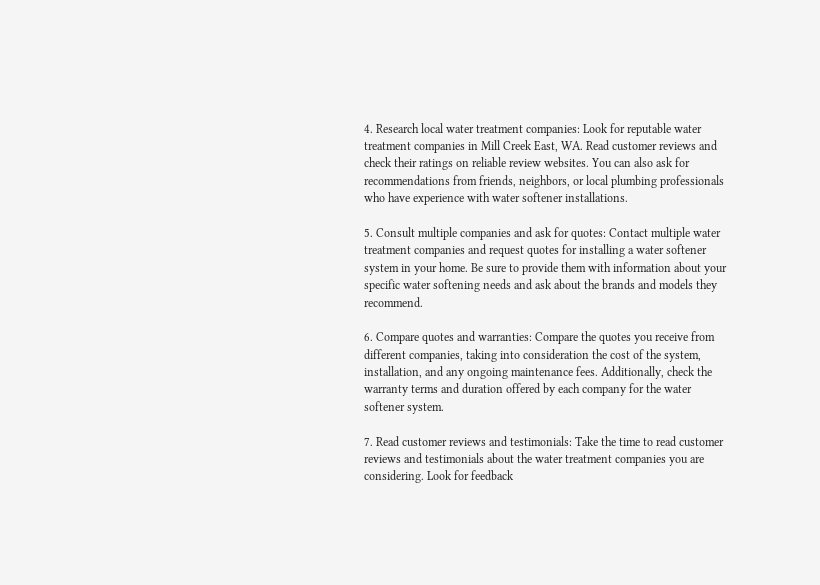4. Research local water treatment companies: Look for reputable water treatment companies in Mill Creek East, WA. Read customer reviews and check their ratings on reliable review websites. You can also ask for recommendations from friends, neighbors, or local plumbing professionals who have experience with water softener installations.

5. Consult multiple companies and ask for quotes: Contact multiple water treatment companies and request quotes for installing a water softener system in your home. Be sure to provide them with information about your specific water softening needs and ask about the brands and models they recommend.

6. Compare quotes and warranties: Compare the quotes you receive from different companies, taking into consideration the cost of the system, installation, and any ongoing maintenance fees. Additionally, check the warranty terms and duration offered by each company for the water softener system.

7. Read customer reviews and testimonials: Take the time to read customer reviews and testimonials about the water treatment companies you are considering. Look for feedback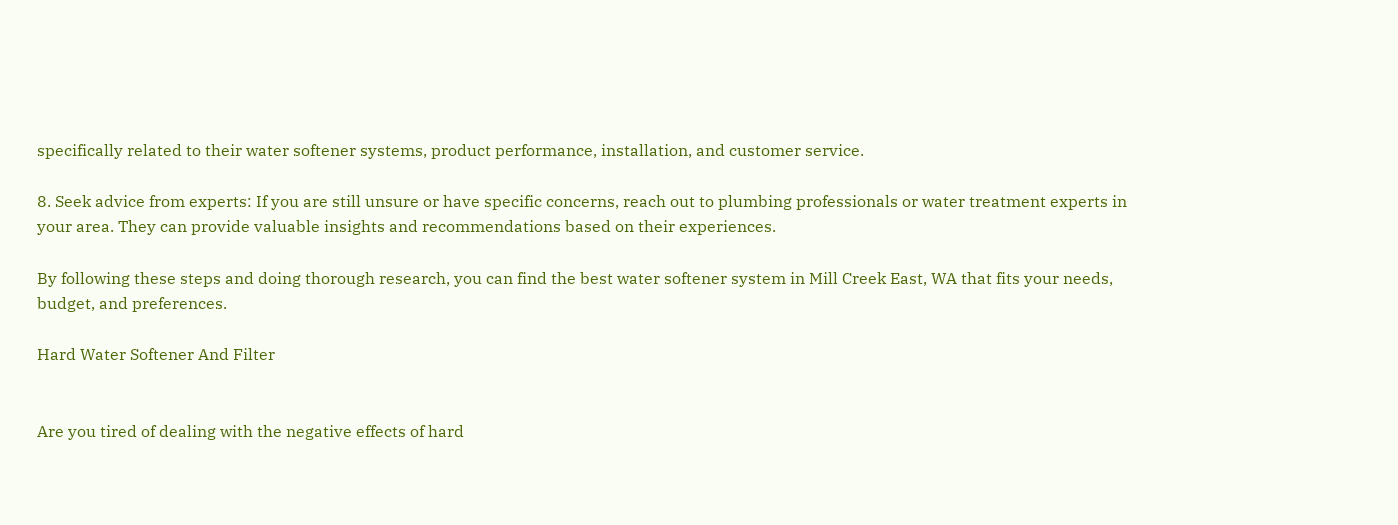specifically related to their water softener systems, product performance, installation, and customer service.

8. Seek advice from experts: If you are still unsure or have specific concerns, reach out to plumbing professionals or water treatment experts in your area. They can provide valuable insights and recommendations based on their experiences.

By following these steps and doing thorough research, you can find the best water softener system in Mill Creek East, WA that fits your needs, budget, and preferences.

Hard Water Softener And Filter


Are you tired of dealing with the negative effects of hard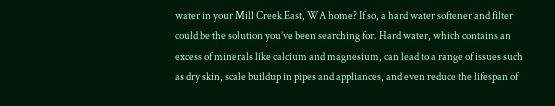water in your Mill Creek East, WA home? If so, a hard water softener and filter could be the solution you’ve been searching for. Hard water, which contains an excess of minerals like calcium and magnesium, can lead to a range of issues such as dry skin, scale buildup in pipes and appliances, and even reduce the lifespan of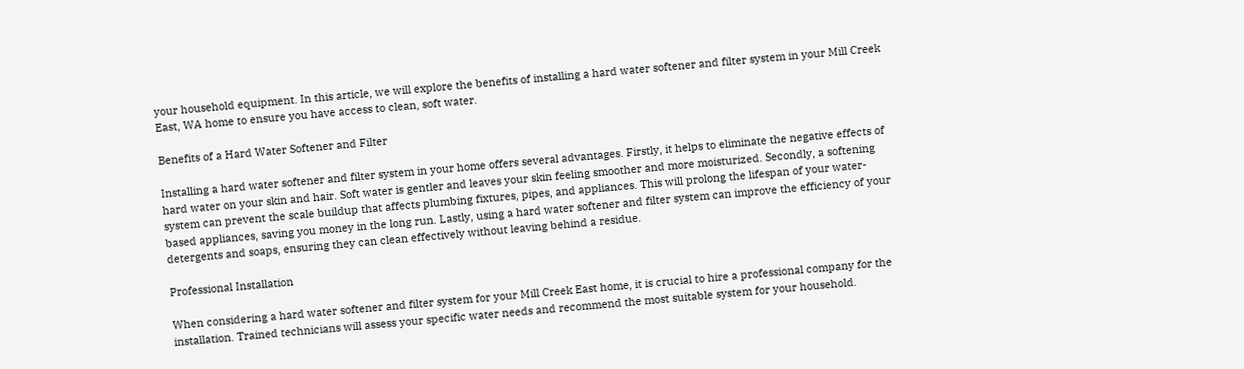your household equipment. In this article, we will explore the benefits of installing a hard water softener and filter system in your Mill Creek East, WA home to ensure you have access to clean, soft water.

Benefits of a Hard Water Softener and Filter

Installing a hard water softener and filter system in your home offers several advantages. Firstly, it helps to eliminate the negative effects of hard water on your skin and hair. Soft water is gentler and leaves your skin feeling smoother and more moisturized. Secondly, a softening system can prevent the scale buildup that affects plumbing fixtures, pipes, and appliances. This will prolong the lifespan of your water-based appliances, saving you money in the long run. Lastly, using a hard water softener and filter system can improve the efficiency of your detergents and soaps, ensuring they can clean effectively without leaving behind a residue.

Professional Installation

When considering a hard water softener and filter system for your Mill Creek East home, it is crucial to hire a professional company for the installation. Trained technicians will assess your specific water needs and recommend the most suitable system for your household.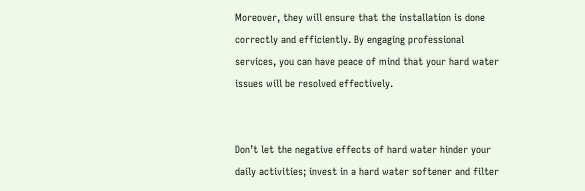Moreover, they will ensure that the installation is done correctly and efficiently. By engaging professional services, you can have peace of mind that your hard water issues will be resolved effectively.


Don’t let the negative effects of hard water hinder your daily activities; invest in a hard water softener and filter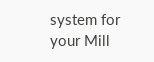system for your Mill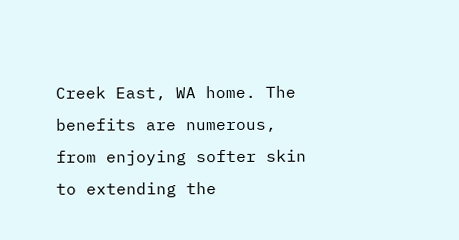Creek East, WA home. The benefits are numerous, from enjoying softer skin to extending the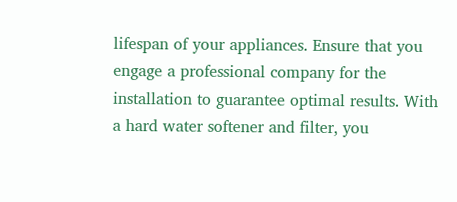lifespan of your appliances. Ensure that you engage a professional company for the installation to guarantee optimal results. With a hard water softener and filter, you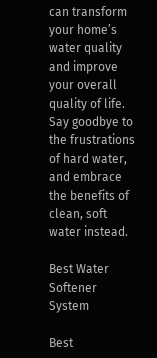can transform your home’s water quality and improve your overall quality of life. Say goodbye to the frustrations of hard water, and embrace the benefits of clean, soft water instead.

Best Water Softener System

Best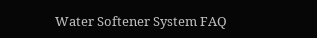Water Softener System FAQ